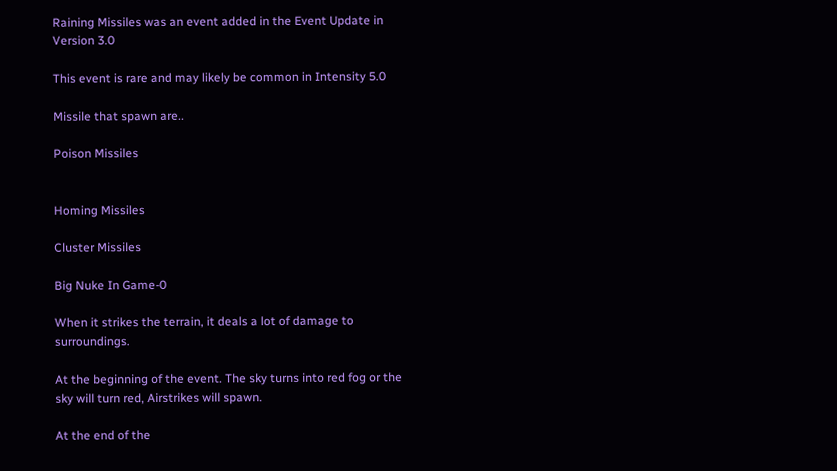Raining Missiles was an event added in the Event Update in Version 3.0

This event is rare and may likely be common in Intensity 5.0

Missile that spawn are..

Poison Missiles


Homing Missiles

Cluster Missiles

Big Nuke In Game-0

When it strikes the terrain, it deals a lot of damage to surroundings.

At the beginning of the event. The sky turns into red fog or the sky will turn red, Airstrikes will spawn.

At the end of the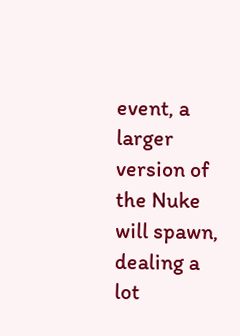event, a larger version of the Nuke will spawn, dealing a lot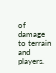of damage to terrain and players.